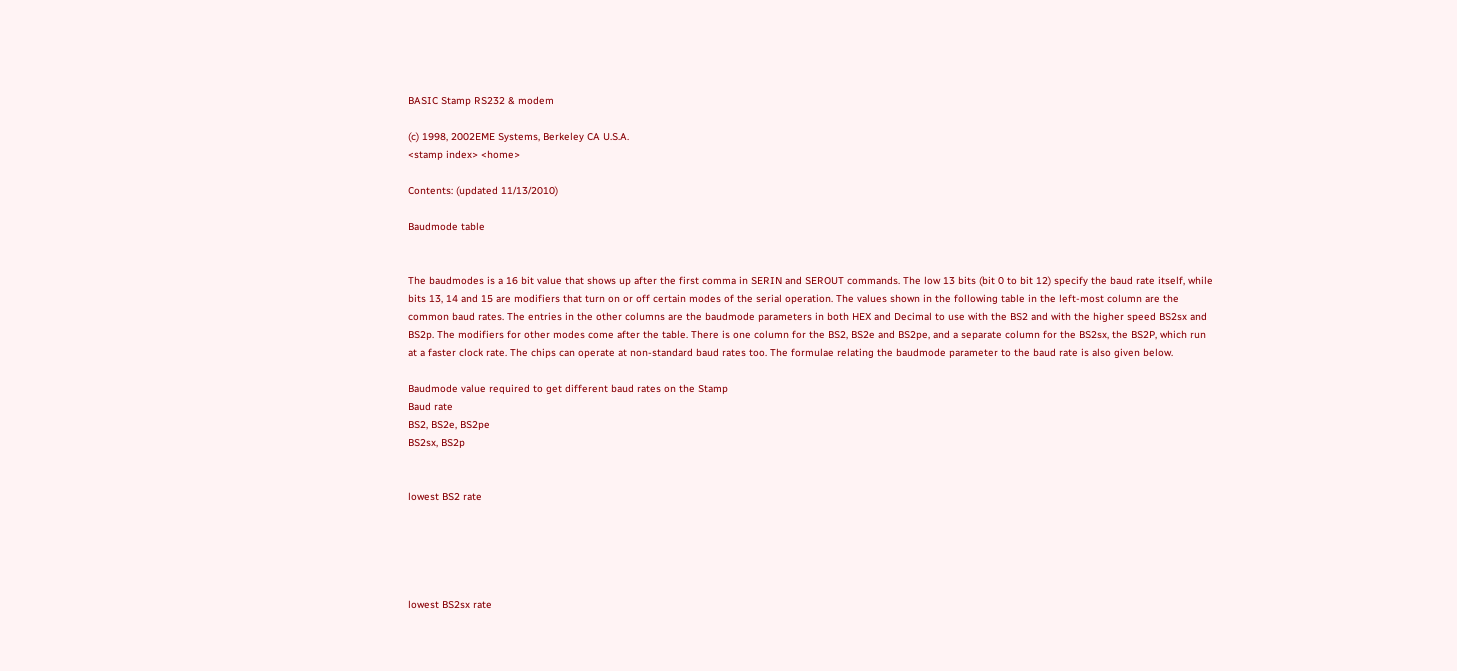BASIC Stamp RS232 & modem

(c) 1998, 2002EME Systems, Berkeley CA U.S.A.
<stamp index> <home>

Contents: (updated 11/13/2010)

Baudmode table


The baudmodes is a 16 bit value that shows up after the first comma in SERIN and SEROUT commands. The low 13 bits (bit 0 to bit 12) specify the baud rate itself, while bits 13, 14 and 15 are modifiers that turn on or off certain modes of the serial operation. The values shown in the following table in the left-most column are the common baud rates. The entries in the other columns are the baudmode parameters in both HEX and Decimal to use with the BS2 and with the higher speed BS2sx and BS2p. The modifiers for other modes come after the table. There is one column for the BS2, BS2e and BS2pe, and a separate column for the BS2sx, the BS2P, which run at a faster clock rate. The chips can operate at non-standard baud rates too. The formulae relating the baudmode parameter to the baud rate is also given below.

Baudmode value required to get different baud rates on the Stamp
Baud rate
BS2, BS2e, BS2pe
BS2sx, BS2p


lowest BS2 rate





lowest BS2sx rate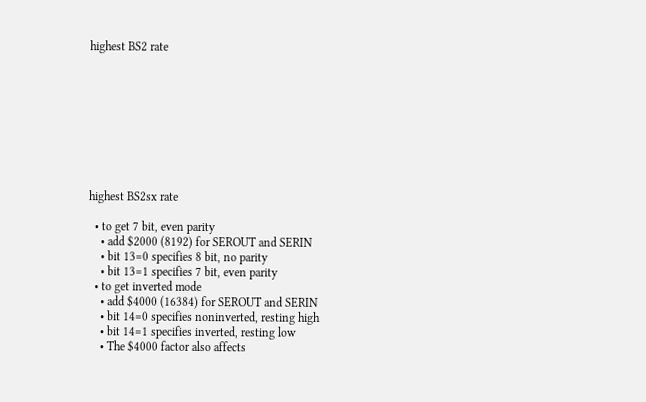highest BS2 rate









highest BS2sx rate

  • to get 7 bit, even parity
    • add $2000 (8192) for SEROUT and SERIN
    • bit 13=0 specifies 8 bit, no parity
    • bit 13=1 specifies 7 bit, even parity
  • to get inverted mode
    • add $4000 (16384) for SEROUT and SERIN
    • bit 14=0 specifies noninverted, resting high
    • bit 14=1 specifies inverted, resting low
    • The $4000 factor also affects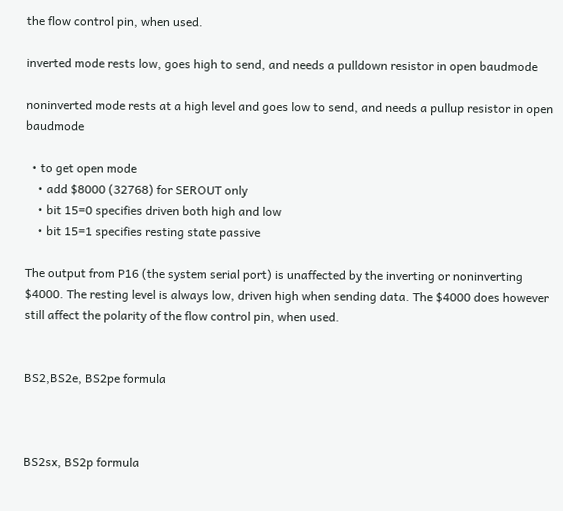the flow control pin, when used.

inverted mode rests low, goes high to send, and needs a pulldown resistor in open baudmode

noninverted mode rests at a high level and goes low to send, and needs a pullup resistor in open baudmode

  • to get open mode
    • add $8000 (32768) for SEROUT only
    • bit 15=0 specifies driven both high and low
    • bit 15=1 specifies resting state passive

The output from P16 (the system serial port) is unaffected by the inverting or noninverting $4000. The resting level is always low, driven high when sending data. The $4000 does however still affect the polarity of the flow control pin, when used.


BS2,BS2e, BS2pe formula



BS2sx, BS2p formula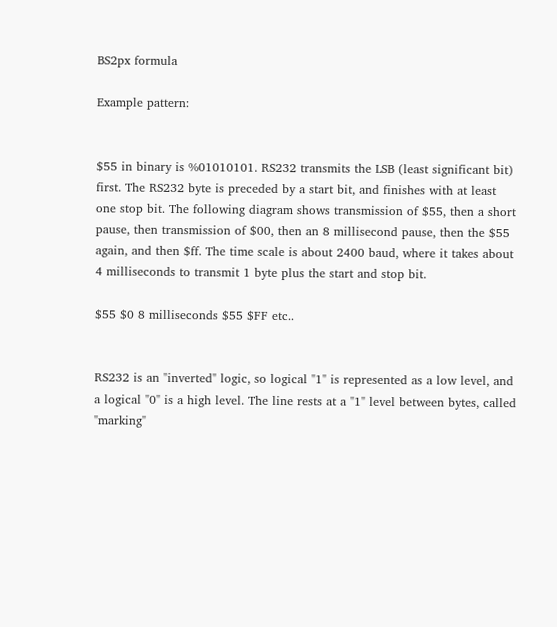BS2px formula

Example pattern:


$55 in binary is %01010101. RS232 transmits the LSB (least significant bit) first. The RS232 byte is preceded by a start bit, and finishes with at least one stop bit. The following diagram shows transmission of $55, then a short pause, then transmission of $00, then an 8 millisecond pause, then the $55 again, and then $ff. The time scale is about 2400 baud, where it takes about 4 milliseconds to transmit 1 byte plus the start and stop bit.

$55 $0 8 milliseconds $55 $FF etc..


RS232 is an "inverted" logic, so logical "1" is represented as a low level, and a logical "0" is a high level. The line rests at a "1" level between bytes, called "marking"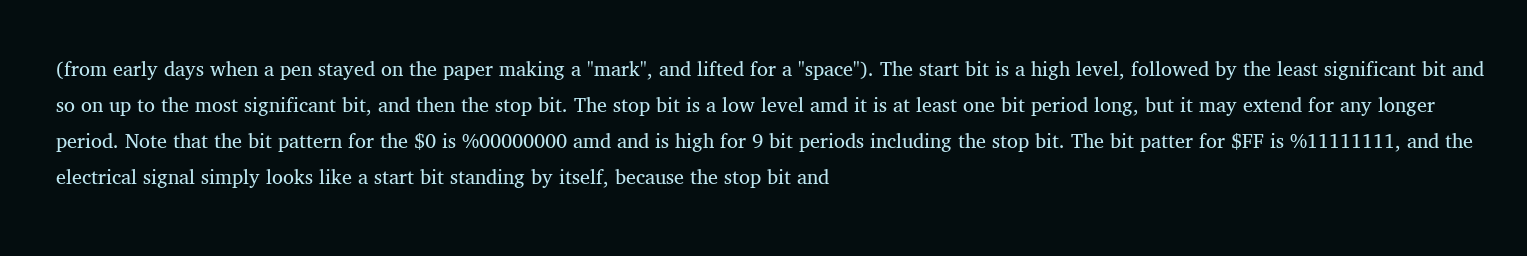(from early days when a pen stayed on the paper making a "mark", and lifted for a "space"). The start bit is a high level, followed by the least significant bit and so on up to the most significant bit, and then the stop bit. The stop bit is a low level amd it is at least one bit period long, but it may extend for any longer period. Note that the bit pattern for the $0 is %00000000 amd and is high for 9 bit periods including the stop bit. The bit patter for $FF is %11111111, and the electrical signal simply looks like a start bit standing by itself, because the stop bit and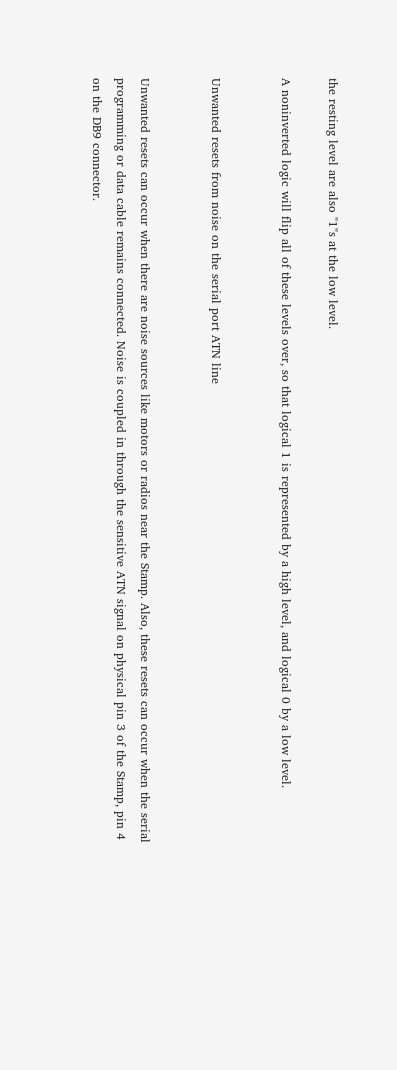the resting level are also "1"s at the low level.

A noninverted logic will flip all of these levels over, so that logical 1 is represented by a high level, and logical 0 by a low level.


Unwanted resets from noise on the serial port ATN line


Unwanted resets can occur when there are noise sources like motors or radios near the Stamp. Also, these resets can occur when the serial programming or data cable remains connected. Noise is coupled in through the sensitive ATN signal on physical pin 3 of the Stamp, pin 4 on the DB9 connector.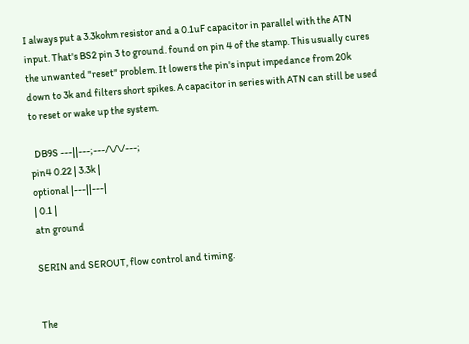I always put a 3.3kohm resistor and a 0.1uF capacitor in parallel with the ATN input. That's BS2 pin 3 to ground. found on pin 4 of the stamp. This usually cures the unwanted "reset" problem. It lowers the pin's input impedance from 20k down to 3k and filters short spikes. A capacitor in series with ATN can still be used to reset or wake up the system.

  DB9S ---||---;---/\/\/---;
pin4 0.22 | 3.3k |
optional |---||---|
| 0.1 |
atn ground

SERIN and SEROUT, flow control and timing.


The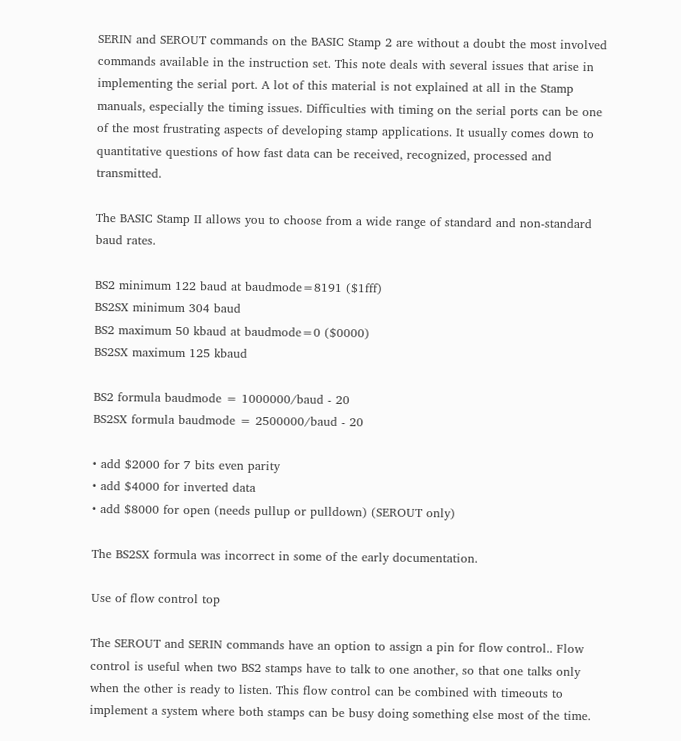SERIN and SEROUT commands on the BASIC Stamp 2 are without a doubt the most involved commands available in the instruction set. This note deals with several issues that arise in implementing the serial port. A lot of this material is not explained at all in the Stamp manuals, especially the timing issues. Difficulties with timing on the serial ports can be one of the most frustrating aspects of developing stamp applications. It usually comes down to quantitative questions of how fast data can be received, recognized, processed and transmitted.

The BASIC Stamp II allows you to choose from a wide range of standard and non-standard baud rates.

BS2 minimum 122 baud at baudmode=8191 ($1fff)
BS2SX minimum 304 baud
BS2 maximum 50 kbaud at baudmode=0 ($0000)
BS2SX maximum 125 kbaud

BS2 formula baudmode = 1000000/baud - 20
BS2SX formula baudmode = 2500000/baud - 20

• add $2000 for 7 bits even parity
• add $4000 for inverted data
• add $8000 for open (needs pullup or pulldown) (SEROUT only)

The BS2SX formula was incorrect in some of the early documentation.

Use of flow control top

The SEROUT and SERIN commands have an option to assign a pin for flow control.. Flow control is useful when two BS2 stamps have to talk to one another, so that one talks only when the other is ready to listen. This flow control can be combined with timeouts to implement a system where both stamps can be busy doing something else most of the time.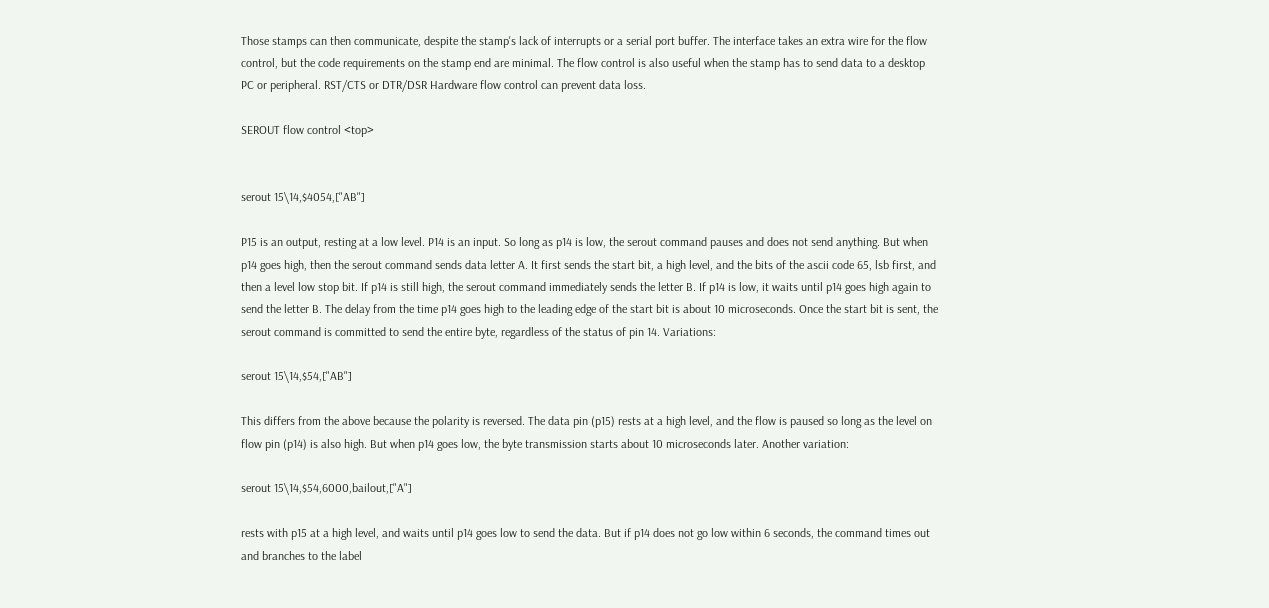Those stamps can then communicate, despite the stamp's lack of interrupts or a serial port buffer. The interface takes an extra wire for the flow control, but the code requirements on the stamp end are minimal. The flow control is also useful when the stamp has to send data to a desktop PC or peripheral. RST/CTS or DTR/DSR Hardware flow control can prevent data loss.

SEROUT flow control <top>


serout 15\14,$4054,["AB"]

P15 is an output, resting at a low level. P14 is an input. So long as p14 is low, the serout command pauses and does not send anything. But when p14 goes high, then the serout command sends data letter A. It first sends the start bit, a high level, and the bits of the ascii code 65, lsb first, and then a level low stop bit. If p14 is still high, the serout command immediately sends the letter B. If p14 is low, it waits until p14 goes high again to send the letter B. The delay from the time p14 goes high to the leading edge of the start bit is about 10 microseconds. Once the start bit is sent, the serout command is committed to send the entire byte, regardless of the status of pin 14. Variations:

serout 15\14,$54,["AB"]

This differs from the above because the polarity is reversed. The data pin (p15) rests at a high level, and the flow is paused so long as the level on flow pin (p14) is also high. But when p14 goes low, the byte transmission starts about 10 microseconds later. Another variation:

serout 15\14,$54,6000,bailout,["A"]

rests with p15 at a high level, and waits until p14 goes low to send the data. But if p14 does not go low within 6 seconds, the command times out and branches to the label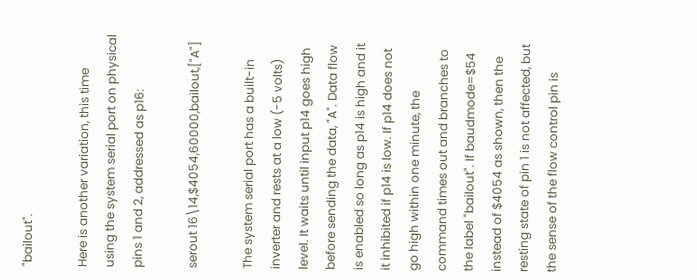"bailout".

Here is another variation, this time using the system serial port on physical pins 1 and 2, addressed as p16:

serout 16\14,$4054,60000,bailout,["A"]

The system serial port has a built-in inverter and rests at a low (-5 volts) level. It waits until input p14 goes high before sending the data, "A". Data flow is enabled so long as p14 is high and it it inhibited if p14 is low. If p14 does not go high within one minute, the command times out and branches to the label "bailout". If baudmode=$54 instead of $4054 as shown, then the resting state of pin 1 is not affected, but the sense of the flow control pin is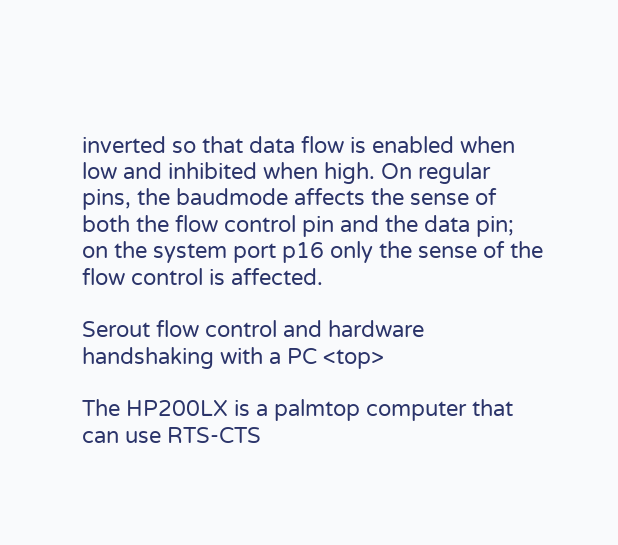inverted so that data flow is enabled when low and inhibited when high. On regular pins, the baudmode affects the sense of both the flow control pin and the data pin; on the system port p16 only the sense of the flow control is affected.

Serout flow control and hardware handshaking with a PC <top>

The HP200LX is a palmtop computer that can use RTS-CTS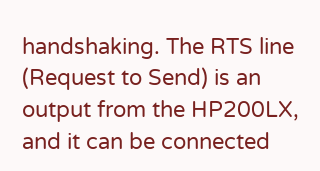handshaking. The RTS line (Request to Send) is an output from the HP200LX, and it can be connected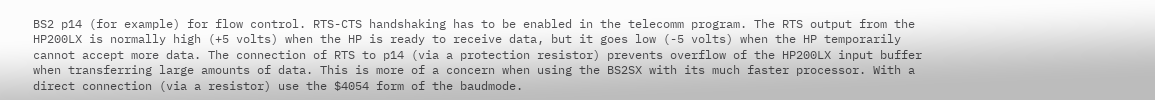BS2 p14 (for example) for flow control. RTS-CTS handshaking has to be enabled in the telecomm program. The RTS output from the HP200LX is normally high (+5 volts) when the HP is ready to receive data, but it goes low (-5 volts) when the HP temporarily cannot accept more data. The connection of RTS to p14 (via a protection resistor) prevents overflow of the HP200LX input buffer when transferring large amounts of data. This is more of a concern when using the BS2SX with its much faster processor. With a direct connection (via a resistor) use the $4054 form of the baudmode.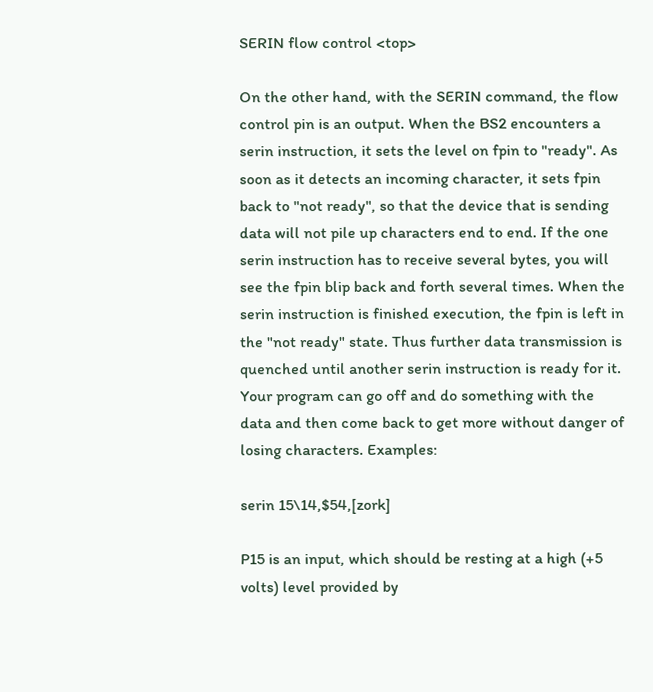SERIN flow control <top>

On the other hand, with the SERIN command, the flow control pin is an output. When the BS2 encounters a serin instruction, it sets the level on fpin to "ready". As soon as it detects an incoming character, it sets fpin back to "not ready", so that the device that is sending data will not pile up characters end to end. If the one serin instruction has to receive several bytes, you will see the fpin blip back and forth several times. When the serin instruction is finished execution, the fpin is left in the "not ready" state. Thus further data transmission is quenched until another serin instruction is ready for it. Your program can go off and do something with the data and then come back to get more without danger of losing characters. Examples:

serin 15\14,$54,[zork]

P15 is an input, which should be resting at a high (+5 volts) level provided by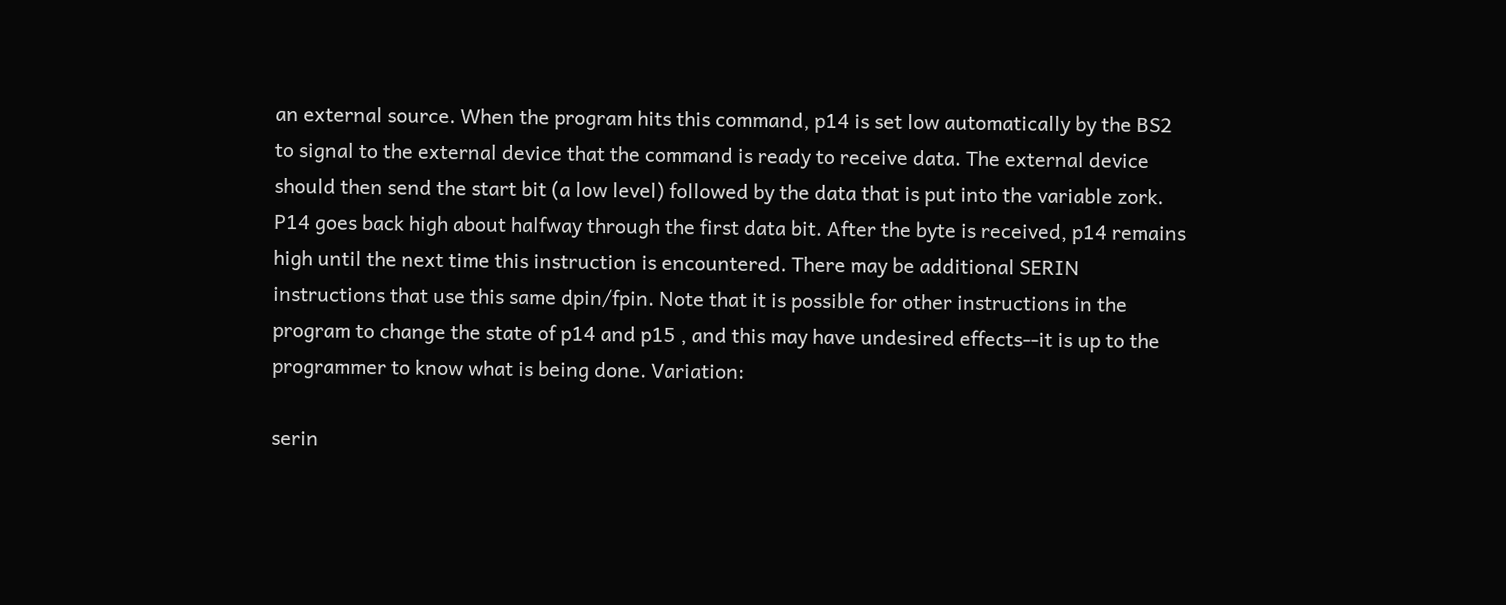an external source. When the program hits this command, p14 is set low automatically by the BS2 to signal to the external device that the command is ready to receive data. The external device should then send the start bit (a low level) followed by the data that is put into the variable zork. P14 goes back high about halfway through the first data bit. After the byte is received, p14 remains high until the next time this instruction is encountered. There may be additional SERIN instructions that use this same dpin/fpin. Note that it is possible for other instructions in the program to change the state of p14 and p15 , and this may have undesired effects--it is up to the programmer to know what is being done. Variation:

serin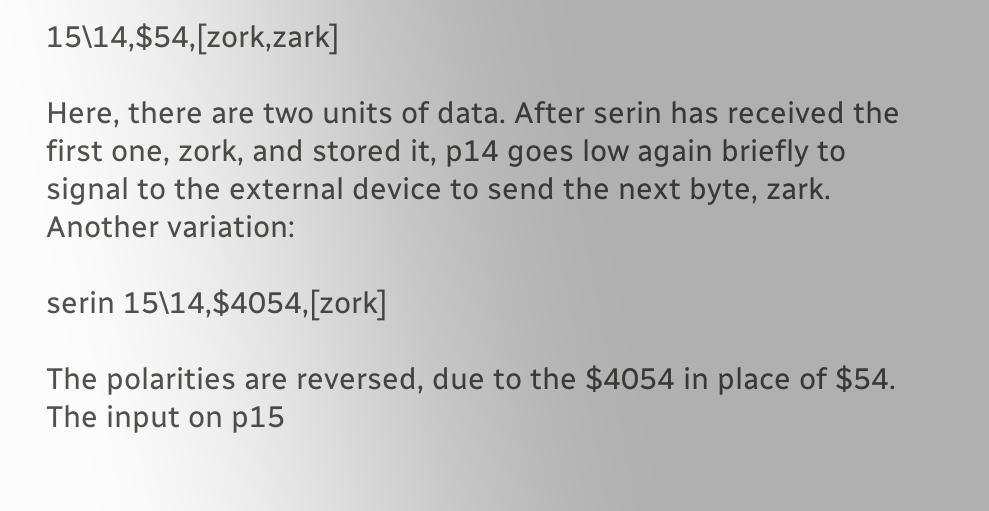15\14,$54,[zork,zark]

Here, there are two units of data. After serin has received the first one, zork, and stored it, p14 goes low again briefly to signal to the external device to send the next byte, zark. Another variation:

serin 15\14,$4054,[zork]

The polarities are reversed, due to the $4054 in place of $54. The input on p15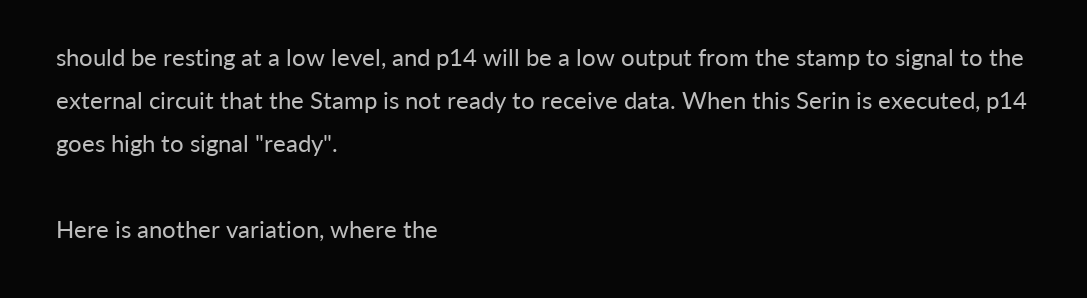should be resting at a low level, and p14 will be a low output from the stamp to signal to the external circuit that the Stamp is not ready to receive data. When this Serin is executed, p14 goes high to signal "ready".

Here is another variation, where the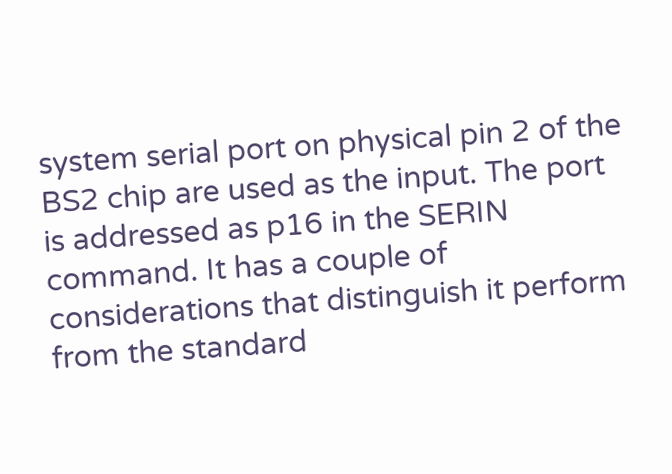system serial port on physical pin 2 of the BS2 chip are used as the input. The port is addressed as p16 in the SERIN command. It has a couple of considerations that distinguish it perform from the standard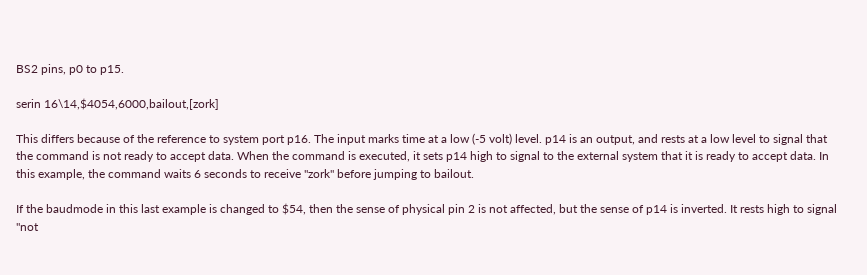BS2 pins, p0 to p15.

serin 16\14,$4054,6000,bailout,[zork]

This differs because of the reference to system port p16. The input marks time at a low (-5 volt) level. p14 is an output, and rests at a low level to signal that the command is not ready to accept data. When the command is executed, it sets p14 high to signal to the external system that it is ready to accept data. In this example, the command waits 6 seconds to receive "zork" before jumping to bailout.

If the baudmode in this last example is changed to $54, then the sense of physical pin 2 is not affected, but the sense of p14 is inverted. It rests high to signal "not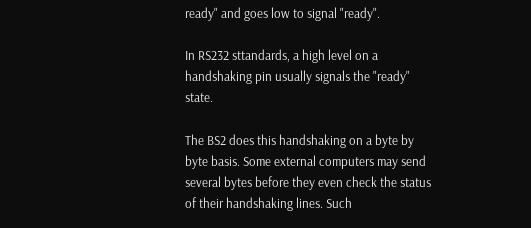ready" and goes low to signal "ready".

In RS232 sttandards, a high level on a handshaking pin usually signals the "ready" state.

The BS2 does this handshaking on a byte by byte basis. Some external computers may send several bytes before they even check the status of their handshaking lines. Such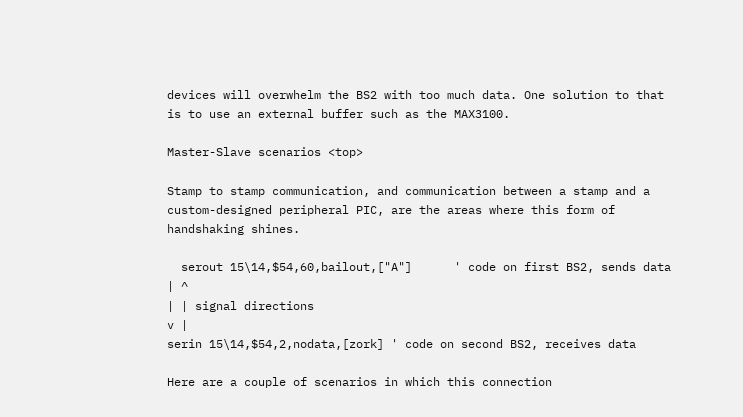devices will overwhelm the BS2 with too much data. One solution to that is to use an external buffer such as the MAX3100.

Master-Slave scenarios <top>

Stamp to stamp communication, and communication between a stamp and a custom-designed peripheral PIC, are the areas where this form of handshaking shines.

  serout 15\14,$54,60,bailout,["A"]      ' code on first BS2, sends data
| ^
| | signal directions
v |
serin 15\14,$54,2,nodata,[zork] ' code on second BS2, receives data

Here are a couple of scenarios in which this connection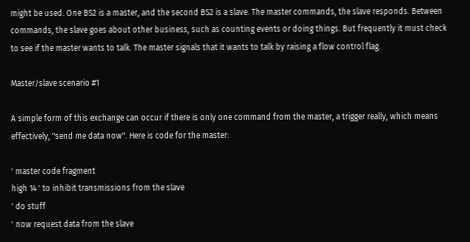might be used. One BS2 is a master, and the second BS2 is a slave. The master commands, the slave responds. Between commands, the slave goes about other business, such as counting events or doing things. But frequently it must check to see if the master wants to talk. The master signals that it wants to talk by raising a flow control flag.

Master/slave scenario #1

A simple form of this exchange can occur if there is only one command from the master, a trigger really, which means effectively, "send me data now". Here is code for the master:

' master code fragment
high 14 ' to inhibit transmissions from the slave
' do stuff
' now request data from the slave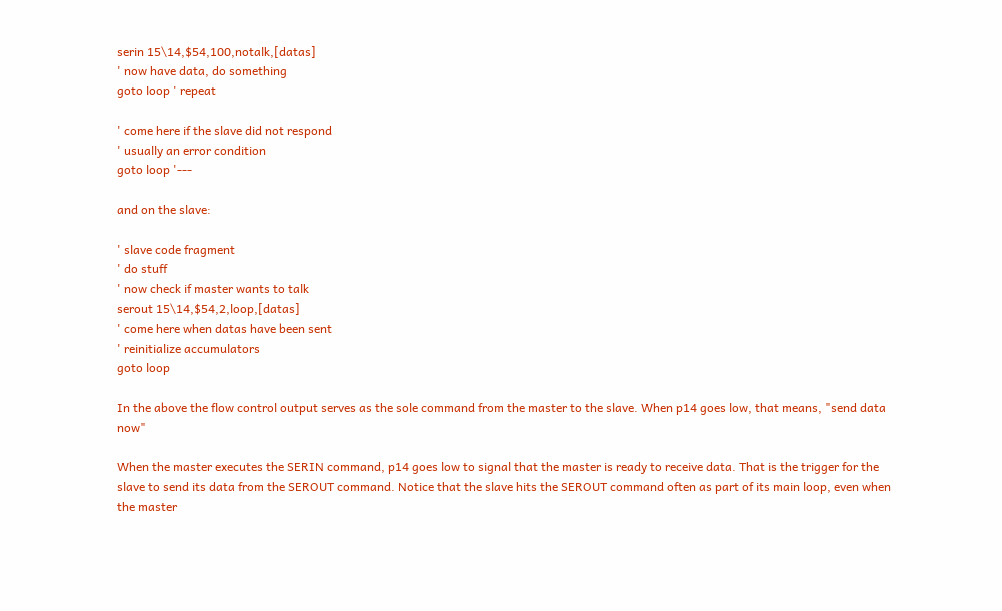serin 15\14,$54,100,notalk,[datas]
' now have data, do something
goto loop ' repeat

' come here if the slave did not respond
' usually an error condition
goto loop '---

and on the slave:

' slave code fragment
' do stuff
' now check if master wants to talk
serout 15\14,$54,2,loop,[datas]
' come here when datas have been sent
' reinitialize accumulators
goto loop

In the above the flow control output serves as the sole command from the master to the slave. When p14 goes low, that means, "send data now"

When the master executes the SERIN command, p14 goes low to signal that the master is ready to receive data. That is the trigger for the slave to send its data from the SEROUT command. Notice that the slave hits the SEROUT command often as part of its main loop, even when the master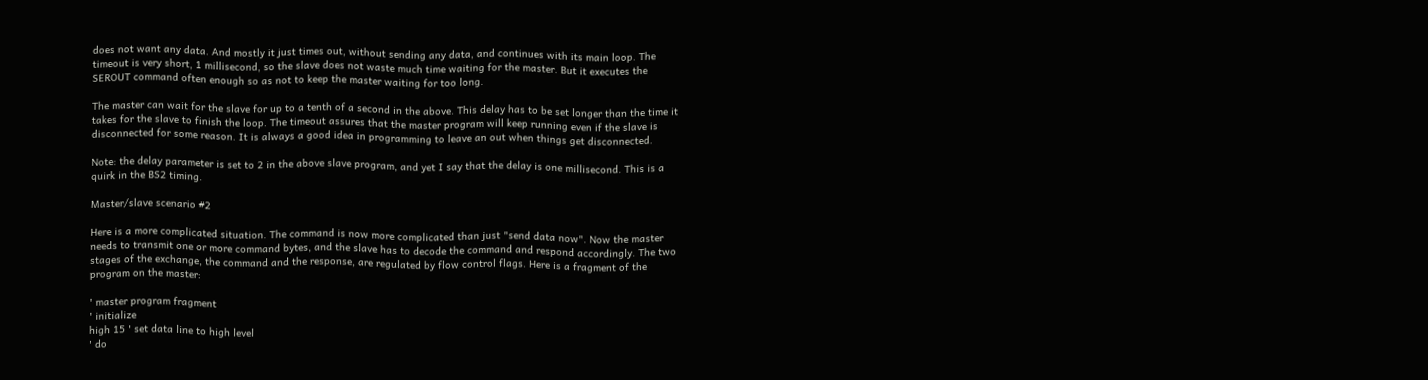does not want any data. And mostly it just times out, without sending any data, and continues with its main loop. The timeout is very short, 1 millisecond, so the slave does not waste much time waiting for the master. But it executes the SEROUT command often enough so as not to keep the master waiting for too long.

The master can wait for the slave for up to a tenth of a second in the above. This delay has to be set longer than the time it takes for the slave to finish the loop. The timeout assures that the master program will keep running even if the slave is disconnected for some reason. It is always a good idea in programming to leave an out when things get disconnected.

Note: the delay parameter is set to 2 in the above slave program, and yet I say that the delay is one millisecond. This is a quirk in the BS2 timing.

Master/slave scenario #2

Here is a more complicated situation. The command is now more complicated than just "send data now". Now the master needs to transmit one or more command bytes, and the slave has to decode the command and respond accordingly. The two stages of the exchange, the command and the response, are regulated by flow control flags. Here is a fragment of the program on the master:

' master program fragment
' initialize
high 15 ' set data line to high level
' do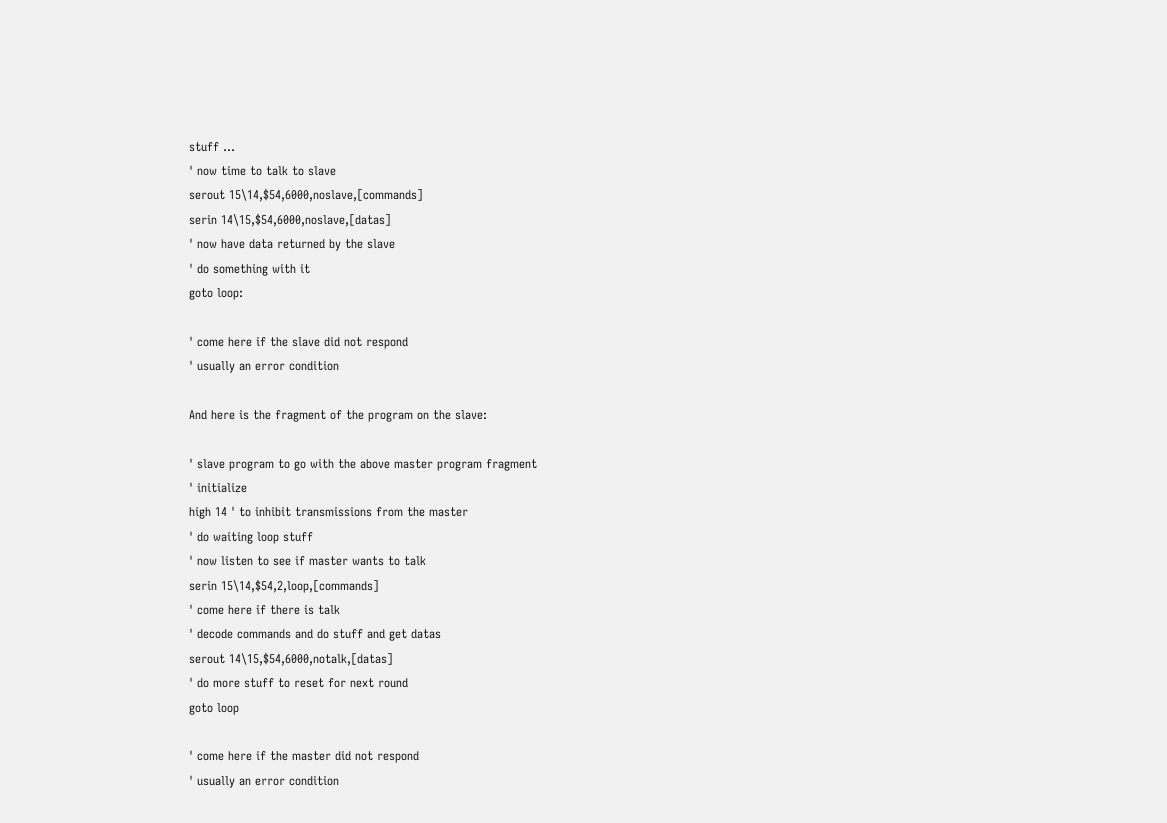stuff ...
' now time to talk to slave
serout 15\14,$54,6000,noslave,[commands]
serin 14\15,$54,6000,noslave,[datas]
' now have data returned by the slave
' do something with it
goto loop:

' come here if the slave did not respond
' usually an error condition

And here is the fragment of the program on the slave:

' slave program to go with the above master program fragment
' initialize
high 14 ' to inhibit transmissions from the master
' do waiting loop stuff
' now listen to see if master wants to talk
serin 15\14,$54,2,loop,[commands]
' come here if there is talk
' decode commands and do stuff and get datas
serout 14\15,$54,6000,notalk,[datas]
' do more stuff to reset for next round
goto loop

' come here if the master did not respond
' usually an error condition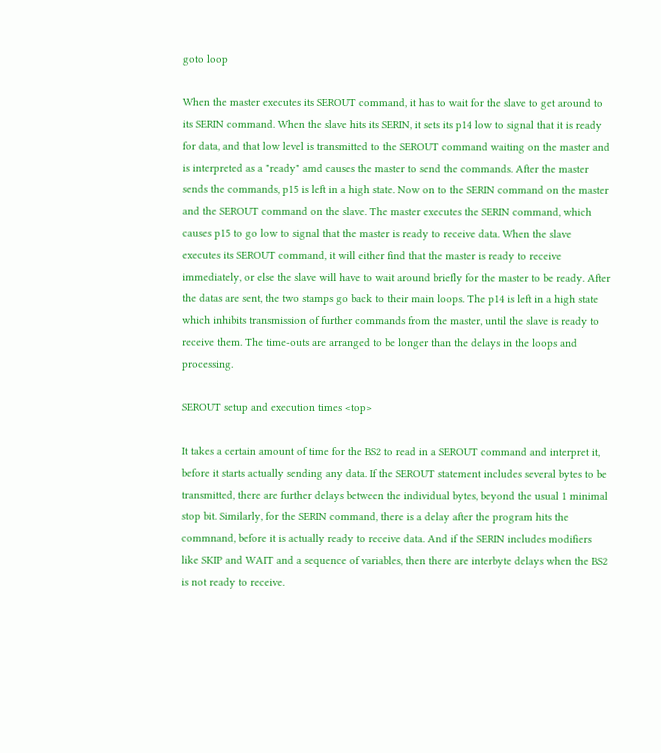goto loop

When the master executes its SEROUT command, it has to wait for the slave to get around to its SERIN command. When the slave hits its SERIN, it sets its p14 low to signal that it is ready for data, and that low level is transmitted to the SEROUT command waiting on the master and is interpreted as a "ready" amd causes the master to send the commands. After the master sends the commands, p15 is left in a high state. Now on to the SERIN command on the master and the SEROUT command on the slave. The master executes the SERIN command, which causes p15 to go low to signal that the master is ready to receive data. When the slave executes its SEROUT command, it will either find that the master is ready to receive immediately, or else the slave will have to wait around briefly for the master to be ready. After the datas are sent, the two stamps go back to their main loops. The p14 is left in a high state which inhibits transmission of further commands from the master, until the slave is ready to receive them. The time-outs are arranged to be longer than the delays in the loops and processing.

SEROUT setup and execution times <top>

It takes a certain amount of time for the BS2 to read in a SEROUT command and interpret it, before it starts actually sending any data. If the SEROUT statement includes several bytes to be transmitted, there are further delays between the individual bytes, beyond the usual 1 minimal stop bit. Similarly, for the SERIN command, there is a delay after the program hits the commnand, before it is actually ready to receive data. And if the SERIN includes modifiers like SKIP and WAIT and a sequence of variables, then there are interbyte delays when the BS2 is not ready to receive.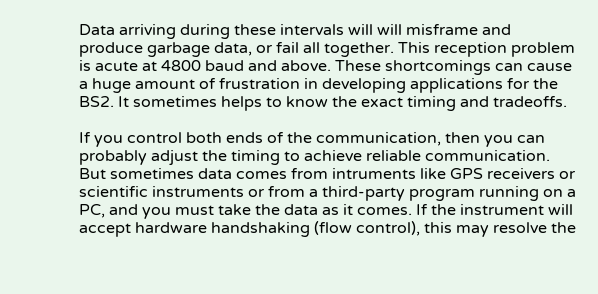Data arriving during these intervals will will misframe and produce garbage data, or fail all together. This reception problem is acute at 4800 baud and above. These shortcomings can cause a huge amount of frustration in developing applications for the BS2. It sometimes helps to know the exact timing and tradeoffs.

If you control both ends of the communication, then you can probably adjust the timing to achieve reliable communication. But sometimes data comes from intruments like GPS receivers or scientific instruments or from a third-party program running on a PC, and you must take the data as it comes. If the instrument will accept hardware handshaking (flow control), this may resolve the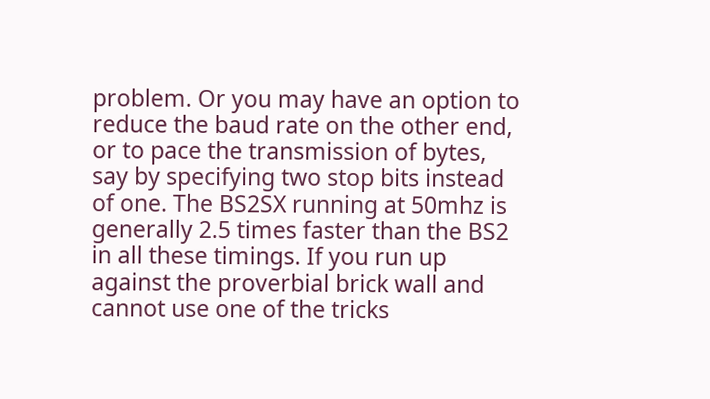problem. Or you may have an option to reduce the baud rate on the other end, or to pace the transmission of bytes, say by specifying two stop bits instead of one. The BS2SX running at 50mhz is generally 2.5 times faster than the BS2 in all these timings. If you run up against the proverbial brick wall and cannot use one of the tricks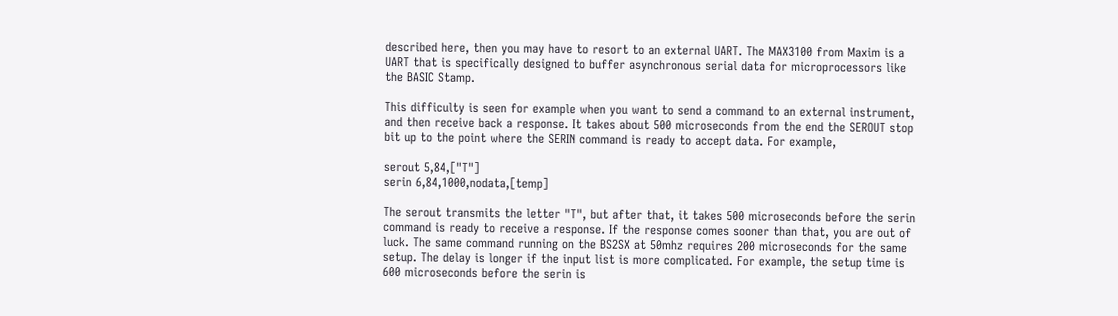described here, then you may have to resort to an external UART. The MAX3100 from Maxim is a UART that is specifically designed to buffer asynchronous serial data for microprocessors like the BASIC Stamp.

This difficulty is seen for example when you want to send a command to an external instrument, and then receive back a response. It takes about 500 microseconds from the end the SEROUT stop bit up to the point where the SERIN command is ready to accept data. For example,

serout 5,84,["T"]
serin 6,84,1000,nodata,[temp]

The serout transmits the letter "T", but after that, it takes 500 microseconds before the serin command is ready to receive a response. If the response comes sooner than that, you are out of luck. The same command running on the BS2SX at 50mhz requires 200 microseconds for the same setup. The delay is longer if the input list is more complicated. For example, the setup time is 600 microseconds before the serin is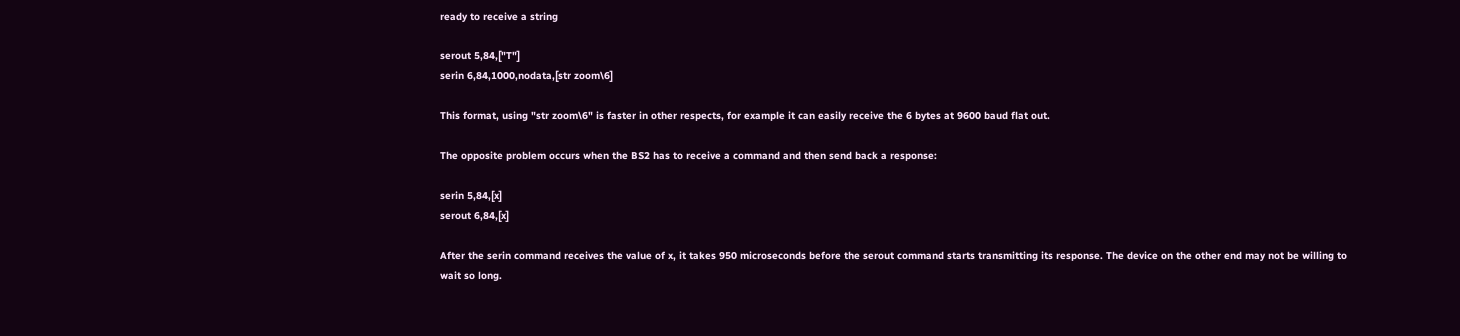ready to receive a string

serout 5,84,["T"]
serin 6,84,1000,nodata,[str zoom\6]

This format, using "str zoom\6" is faster in other respects, for example it can easily receive the 6 bytes at 9600 baud flat out.

The opposite problem occurs when the BS2 has to receive a command and then send back a response:

serin 5,84,[x]
serout 6,84,[x]

After the serin command receives the value of x, it takes 950 microseconds before the serout command starts transmitting its response. The device on the other end may not be willing to wait so long.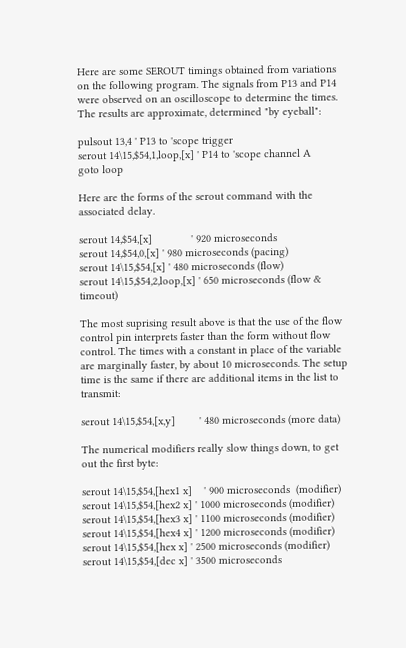Here are some SEROUT timings obtained from variations on the following program. The signals from P13 and P14 were observed on an oscilloscope to determine the times. The results are approximate, determined "by eyeball":

pulsout 13,4 ' P13 to 'scope trigger
serout 14\15,$54,1,loop,[x] ' P14 to 'scope channel A
goto loop

Here are the forms of the serout command with the associated delay.

serout 14,$54,[x]             ' 920 microseconds
serout 14,$54,0,[x] ' 980 microseconds (pacing)
serout 14\15,$54,[x] ' 480 microseconds (flow)
serout 14\15,$54,2,loop,[x] ' 650 microseconds (flow & timeout)

The most suprising result above is that the use of the flow control pin interprets faster than the form without flow control. The times with a constant in place of the variable are marginally faster, by about 10 microseconds. The setup time is the same if there are additional items in the list to transmit:

serout 14\15,$54,[x,y]        ' 480 microseconds (more data)

The numerical modifiers really slow things down, to get out the first byte:

serout 14\15,$54,[hex1 x]    ' 900 microseconds  (modifier)
serout 14\15,$54,[hex2 x] ' 1000 microseconds (modifier)
serout 14\15,$54,[hex3 x] ' 1100 microseconds (modifier)
serout 14\15,$54,[hex4 x] ' 1200 microseconds (modifier)
serout 14\15,$54,[hex x] ' 2500 microseconds (modifier)
serout 14\15,$54,[dec x] ' 3500 microseconds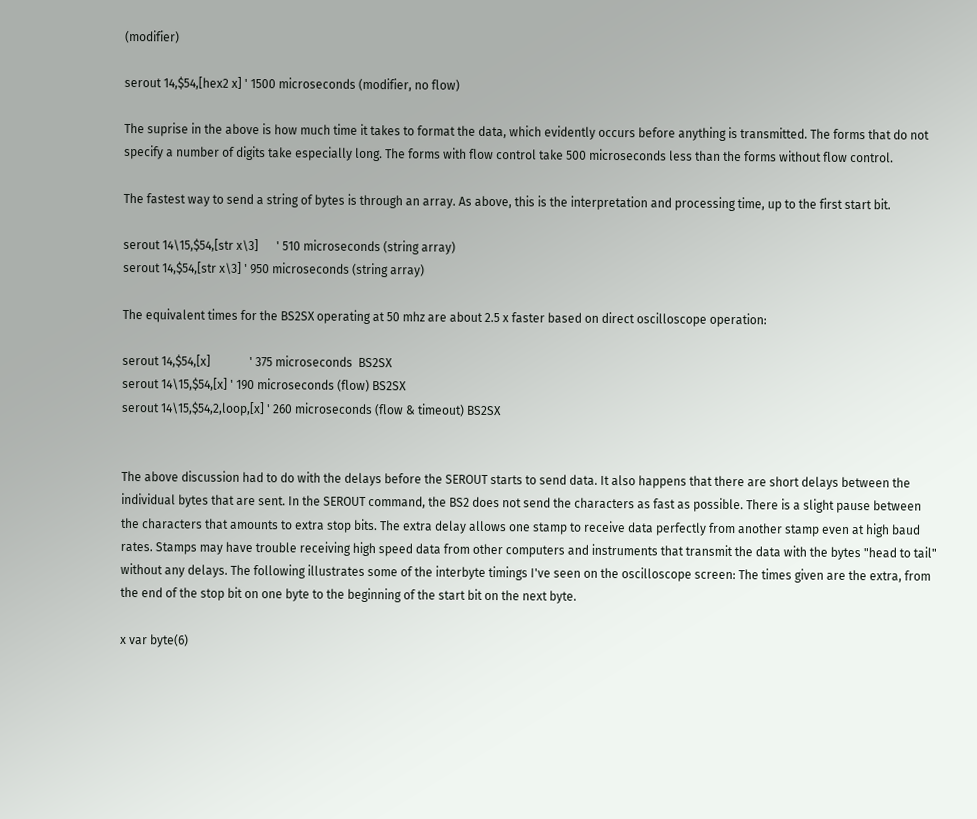(modifier)

serout 14,$54,[hex2 x] ' 1500 microseconds (modifier, no flow)

The suprise in the above is how much time it takes to format the data, which evidently occurs before anything is transmitted. The forms that do not specify a number of digits take especially long. The forms with flow control take 500 microseconds less than the forms without flow control.

The fastest way to send a string of bytes is through an array. As above, this is the interpretation and processing time, up to the first start bit.

serout 14\15,$54,[str x\3]      ' 510 microseconds (string array)
serout 14,$54,[str x\3] ' 950 microseconds (string array)

The equivalent times for the BS2SX operating at 50 mhz are about 2.5 x faster based on direct oscilloscope operation:

serout 14,$54,[x]             ' 375 microseconds  BS2SX
serout 14\15,$54,[x] ' 190 microseconds (flow) BS2SX
serout 14\15,$54,2,loop,[x] ' 260 microseconds (flow & timeout) BS2SX


The above discussion had to do with the delays before the SEROUT starts to send data. It also happens that there are short delays between the individual bytes that are sent. In the SEROUT command, the BS2 does not send the characters as fast as possible. There is a slight pause between the characters that amounts to extra stop bits. The extra delay allows one stamp to receive data perfectly from another stamp even at high baud rates. Stamps may have trouble receiving high speed data from other computers and instruments that transmit the data with the bytes "head to tail" without any delays. The following illustrates some of the interbyte timings I've seen on the oscilloscope screen: The times given are the extra, from the end of the stop bit on one byte to the beginning of the start bit on the next byte.

x var byte(6)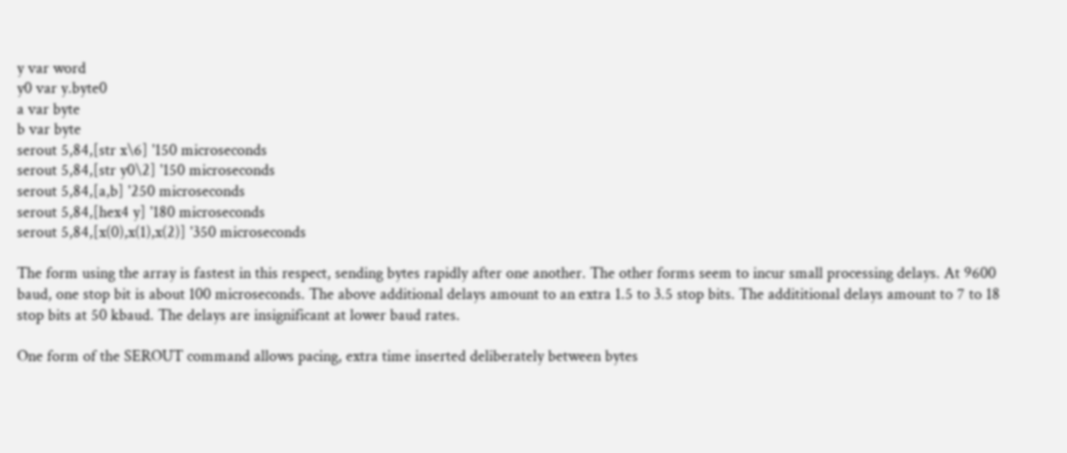y var word
y0 var y.byte0
a var byte
b var byte
serout 5,84,[str x\6] '150 microseconds
serout 5,84,[str y0\2] '150 microseconds
serout 5,84,[a,b] '250 microseconds
serout 5,84,[hex4 y] '180 microseconds
serout 5,84,[x(0),x(1),x(2)] '350 microseconds

The form using the array is fastest in this respect, sending bytes rapidly after one another. The other forms seem to incur small processing delays. At 9600 baud, one stop bit is about 100 microseconds. The above additional delays amount to an extra 1.5 to 3.5 stop bits. The addititional delays amount to 7 to 18 stop bits at 50 kbaud. The delays are insignificant at lower baud rates.

One form of the SEROUT command allows pacing, extra time inserted deliberately between bytes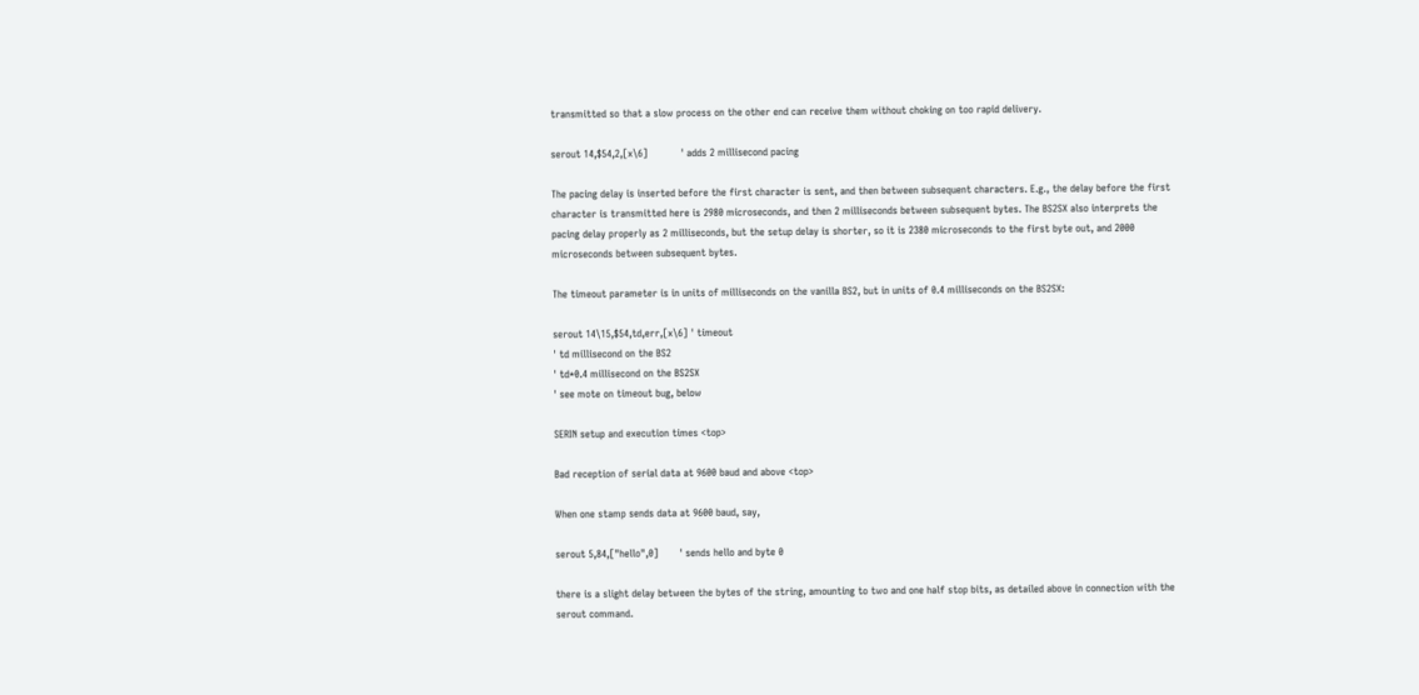transmitted so that a slow process on the other end can receive them without choking on too rapid delivery.

serout 14,$54,2,[x\6]           ' adds 2 millisecond pacing

The pacing delay is inserted before the first character is sent, and then between subsequent characters. E.g., the delay before the first character is transmitted here is 2980 microseconds, and then 2 milliseconds between subsequent bytes. The BS2SX also interprets the pacing delay properly as 2 milliseconds, but the setup delay is shorter, so it is 2380 microseconds to the first byte out, and 2000 microseconds between subsequent bytes.

The timeout parameter is in units of milliseconds on the vanilla BS2, but in units of 0.4 milliseconds on the BS2SX:

serout 14\15,$54,td,err,[x\6] ' timeout
' td millisecond on the BS2
' td*0.4 millisecond on the BS2SX
' see mote on timeout bug, below

SERIN setup and execution times <top>

Bad reception of serial data at 9600 baud and above <top>

When one stamp sends data at 9600 baud, say,

serout 5,84,["hello",0]       ' sends hello and byte 0

there is a slight delay between the bytes of the string, amounting to two and one half stop bits, as detailed above in connection with the serout command.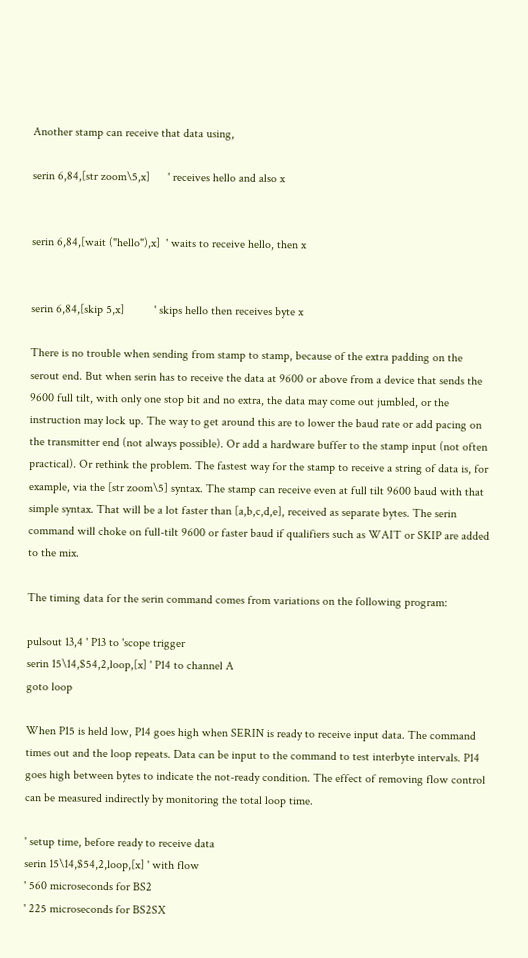Another stamp can receive that data using,

serin 6,84,[str zoom\5,x]      ' receives hello and also x


serin 6,84,[wait ("hello"),x]  ' waits to receive hello, then x


serin 6,84,[skip 5,x]          ' skips hello then receives byte x

There is no trouble when sending from stamp to stamp, because of the extra padding on the serout end. But when serin has to receive the data at 9600 or above from a device that sends the 9600 full tilt, with only one stop bit and no extra, the data may come out jumbled, or the instruction may lock up. The way to get around this are to lower the baud rate or add pacing on the transmitter end (not always possible). Or add a hardware buffer to the stamp input (not often practical). Or rethink the problem. The fastest way for the stamp to receive a string of data is, for example, via the [str zoom\5] syntax. The stamp can receive even at full tilt 9600 baud with that simple syntax. That will be a lot faster than [a,b,c,d,e], received as separate bytes. The serin command will choke on full-tilt 9600 or faster baud if qualifiers such as WAIT or SKIP are added to the mix.

The timing data for the serin command comes from variations on the following program:

pulsout 13,4 ' P13 to 'scope trigger
serin 15\14,$54,2,loop,[x] ' P14 to channel A
goto loop

When P15 is held low, P14 goes high when SERIN is ready to receive input data. The command times out and the loop repeats. Data can be input to the command to test interbyte intervals. P14 goes high between bytes to indicate the not-ready condition. The effect of removing flow control can be measured indirectly by monitoring the total loop time.

' setup time, before ready to receive data
serin 15\14,$54,2,loop,[x] ' with flow
' 560 microseconds for BS2
' 225 microseconds for BS2SX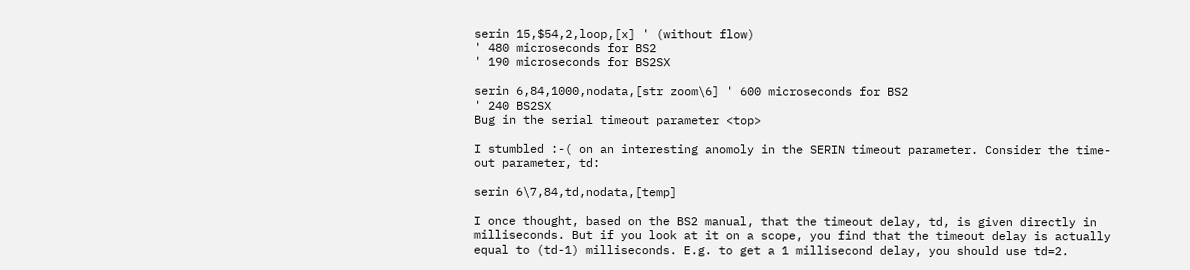serin 15,$54,2,loop,[x] ' (without flow)
' 480 microseconds for BS2
' 190 microseconds for BS2SX

serin 6,84,1000,nodata,[str zoom\6] ' 600 microseconds for BS2
' 240 BS2SX
Bug in the serial timeout parameter <top>

I stumbled :-( on an interesting anomoly in the SERIN timeout parameter. Consider the time-out parameter, td:

serin 6\7,84,td,nodata,[temp]

I once thought, based on the BS2 manual, that the timeout delay, td, is given directly in milliseconds. But if you look at it on a scope, you find that the timeout delay is actually equal to (td-1) milliseconds. E.g. to get a 1 millisecond delay, you should use td=2.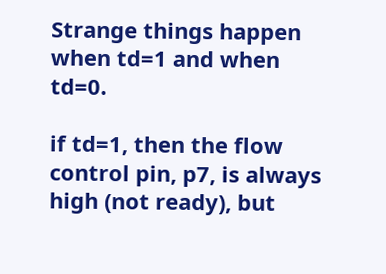Strange things happen when td=1 and when td=0.

if td=1, then the flow control pin, p7, is always high (not ready), but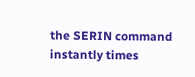the SERIN command instantly times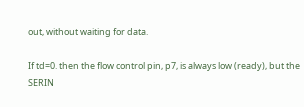out, without waiting for data.

If td=0. then the flow control pin, p7, is always low (ready), but the SERIN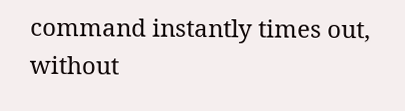command instantly times out, without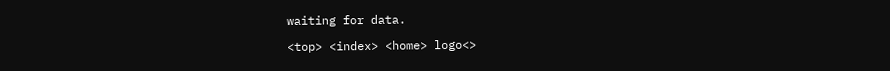waiting for data.

<top> <index> <home> logo<>